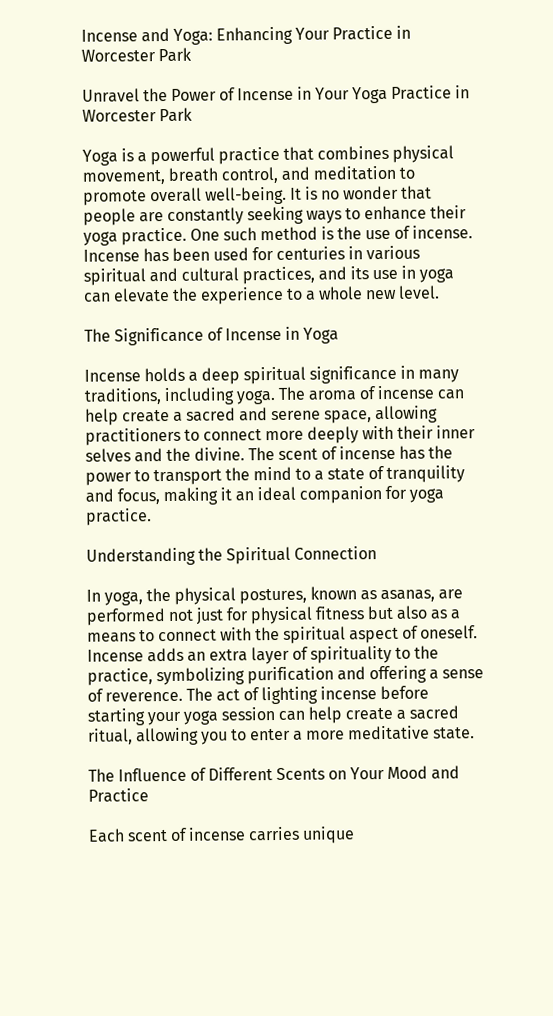Incense and Yoga: Enhancing Your Practice in Worcester Park

Unravel the Power of Incense in Your Yoga Practice in Worcester Park

Yoga is a powerful practice that combines physical movement, breath control, and meditation to promote overall well-being. It is no wonder that people are constantly seeking ways to enhance their yoga practice. One such method is the use of incense. Incense has been used for centuries in various spiritual and cultural practices, and its use in yoga can elevate the experience to a whole new level.

The Significance of Incense in Yoga

Incense holds a deep spiritual significance in many traditions, including yoga. The aroma of incense can help create a sacred and serene space, allowing practitioners to connect more deeply with their inner selves and the divine. The scent of incense has the power to transport the mind to a state of tranquility and focus, making it an ideal companion for yoga practice.

Understanding the Spiritual Connection

In yoga, the physical postures, known as asanas, are performed not just for physical fitness but also as a means to connect with the spiritual aspect of oneself. Incense adds an extra layer of spirituality to the practice, symbolizing purification and offering a sense of reverence. The act of lighting incense before starting your yoga session can help create a sacred ritual, allowing you to enter a more meditative state.

The Influence of Different Scents on Your Mood and Practice

Each scent of incense carries unique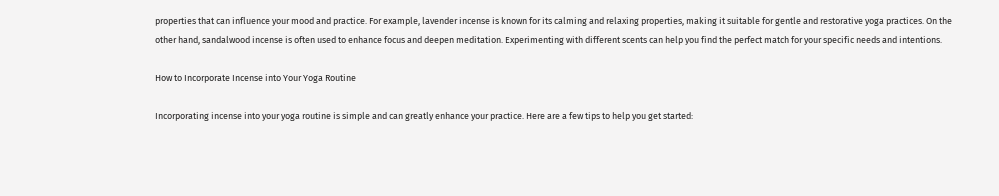properties that can influence your mood and practice. For example, lavender incense is known for its calming and relaxing properties, making it suitable for gentle and restorative yoga practices. On the other hand, sandalwood incense is often used to enhance focus and deepen meditation. Experimenting with different scents can help you find the perfect match for your specific needs and intentions.

How to Incorporate Incense into Your Yoga Routine

Incorporating incense into your yoga routine is simple and can greatly enhance your practice. Here are a few tips to help you get started: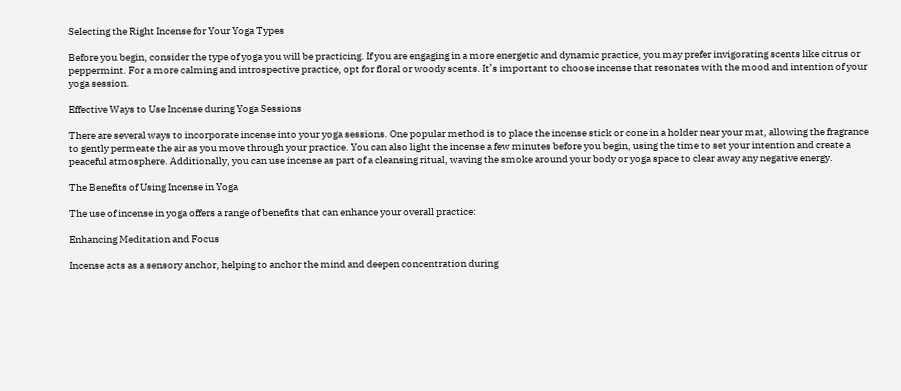Selecting the Right Incense for Your Yoga Types

Before you begin, consider the type of yoga you will be practicing. If you are engaging in a more energetic and dynamic practice, you may prefer invigorating scents like citrus or peppermint. For a more calming and introspective practice, opt for floral or woody scents. It’s important to choose incense that resonates with the mood and intention of your yoga session.

Effective Ways to Use Incense during Yoga Sessions

There are several ways to incorporate incense into your yoga sessions. One popular method is to place the incense stick or cone in a holder near your mat, allowing the fragrance to gently permeate the air as you move through your practice. You can also light the incense a few minutes before you begin, using the time to set your intention and create a peaceful atmosphere. Additionally, you can use incense as part of a cleansing ritual, waving the smoke around your body or yoga space to clear away any negative energy.

The Benefits of Using Incense in Yoga

The use of incense in yoga offers a range of benefits that can enhance your overall practice:

Enhancing Meditation and Focus

Incense acts as a sensory anchor, helping to anchor the mind and deepen concentration during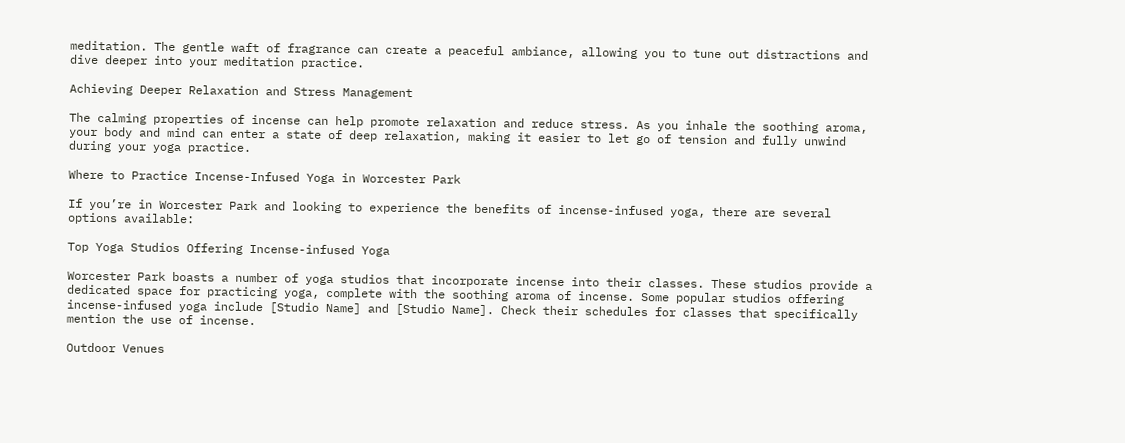meditation. The gentle waft of fragrance can create a peaceful ambiance, allowing you to tune out distractions and dive deeper into your meditation practice.

Achieving Deeper Relaxation and Stress Management

The calming properties of incense can help promote relaxation and reduce stress. As you inhale the soothing aroma, your body and mind can enter a state of deep relaxation, making it easier to let go of tension and fully unwind during your yoga practice.

Where to Practice Incense-Infused Yoga in Worcester Park

If you’re in Worcester Park and looking to experience the benefits of incense-infused yoga, there are several options available:

Top Yoga Studios Offering Incense-infused Yoga

Worcester Park boasts a number of yoga studios that incorporate incense into their classes. These studios provide a dedicated space for practicing yoga, complete with the soothing aroma of incense. Some popular studios offering incense-infused yoga include [Studio Name] and [Studio Name]. Check their schedules for classes that specifically mention the use of incense.

Outdoor Venues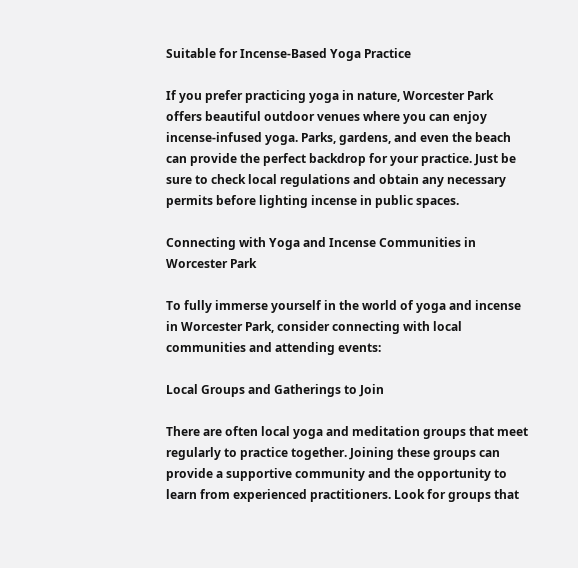Suitable for Incense-Based Yoga Practice

If you prefer practicing yoga in nature, Worcester Park offers beautiful outdoor venues where you can enjoy incense-infused yoga. Parks, gardens, and even the beach can provide the perfect backdrop for your practice. Just be sure to check local regulations and obtain any necessary permits before lighting incense in public spaces.

Connecting with Yoga and Incense Communities in Worcester Park

To fully immerse yourself in the world of yoga and incense in Worcester Park, consider connecting with local communities and attending events:

Local Groups and Gatherings to Join

There are often local yoga and meditation groups that meet regularly to practice together. Joining these groups can provide a supportive community and the opportunity to learn from experienced practitioners. Look for groups that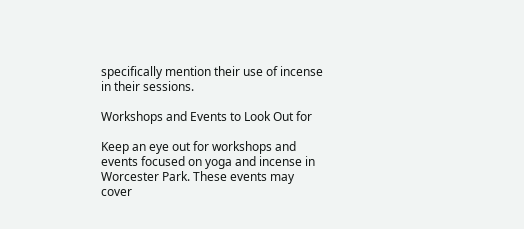specifically mention their use of incense in their sessions.

Workshops and Events to Look Out for

Keep an eye out for workshops and events focused on yoga and incense in Worcester Park. These events may cover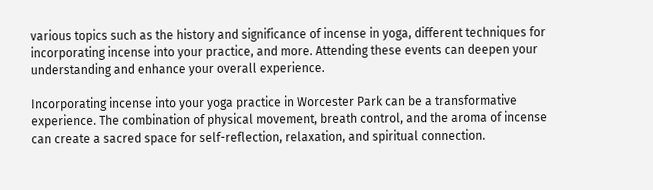various topics such as the history and significance of incense in yoga, different techniques for incorporating incense into your practice, and more. Attending these events can deepen your understanding and enhance your overall experience.

Incorporating incense into your yoga practice in Worcester Park can be a transformative experience. The combination of physical movement, breath control, and the aroma of incense can create a sacred space for self-reflection, relaxation, and spiritual connection.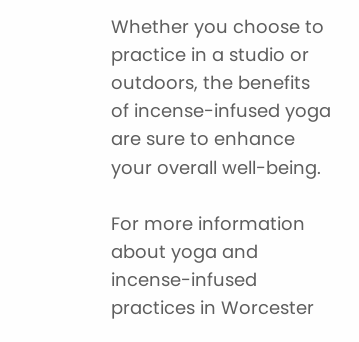Whether you choose to practice in a studio or outdoors, the benefits of incense-infused yoga are sure to enhance your overall well-being.

For more information about yoga and incense-infused practices in Worcester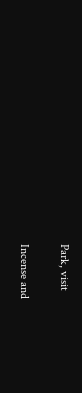Park, visit

Incense and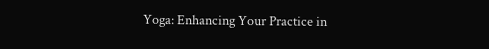Yoga: Enhancing Your Practice in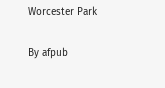Worcester Park

By afpub